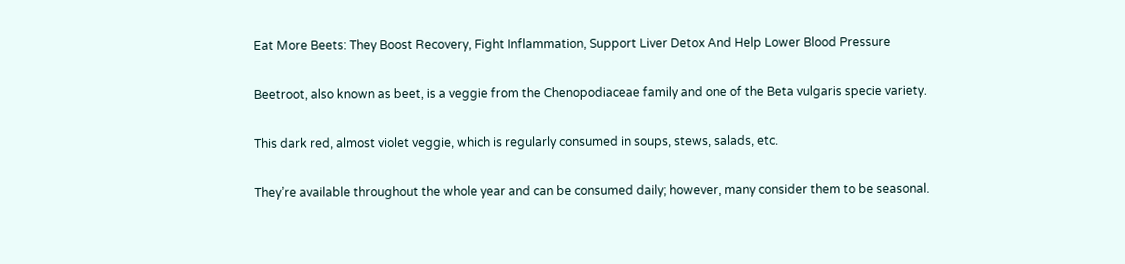Eat More Beets: They Boost Recovery, Fight Inflammation, Support Liver Detox And Help Lower Blood Pressure

Beetroot, also known as beet, is a veggie from the Chenopodiaceae family and one of the Beta vulgaris specie variety.

This dark red, almost violet veggie, which is regularly consumed in soups, stews, salads, etc.

They’re available throughout the whole year and can be consumed daily; however, many consider them to be seasonal.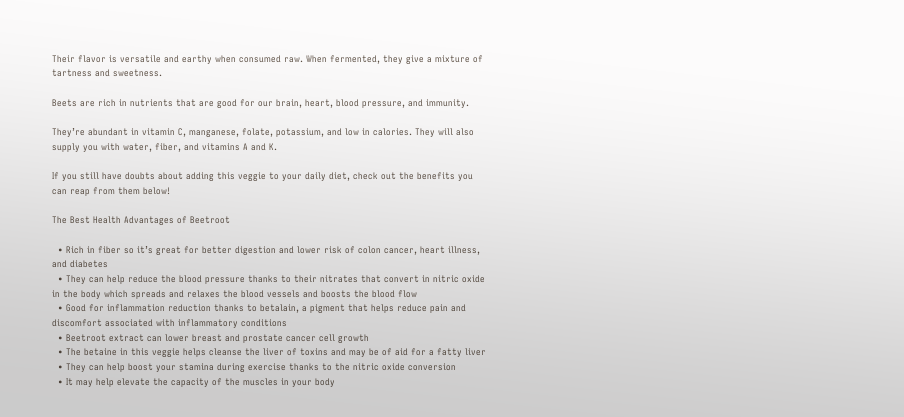Their flavor is versatile and earthy when consumed raw. When fermented, they give a mixture of tartness and sweetness.

Beets are rich in nutrients that are good for our brain, heart, blood pressure, and immunity.

They’re abundant in vitamin C, manganese, folate, potassium, and low in calories. They will also supply you with water, fiber, and vitamins A and K.

If you still have doubts about adding this veggie to your daily diet, check out the benefits you can reap from them below!

The Best Health Advantages of Beetroot

  • Rich in fiber so it’s great for better digestion and lower risk of colon cancer, heart illness, and diabetes
  • They can help reduce the blood pressure thanks to their nitrates that convert in nitric oxide in the body which spreads and relaxes the blood vessels and boosts the blood flow
  • Good for inflammation reduction thanks to betalain, a pigment that helps reduce pain and discomfort associated with inflammatory conditions
  • Beetroot extract can lower breast and prostate cancer cell growth
  • The betaine in this veggie helps cleanse the liver of toxins and may be of aid for a fatty liver
  • They can help boost your stamina during exercise thanks to the nitric oxide conversion
  • It may help elevate the capacity of the muscles in your body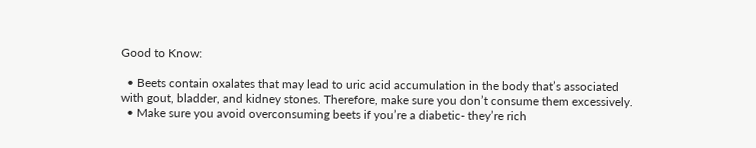Good to Know:

  • Beets contain oxalates that may lead to uric acid accumulation in the body that’s associated with gout, bladder, and kidney stones. Therefore, make sure you don’t consume them excessively.
  • Make sure you avoid overconsuming beets if you’re a diabetic- they’re rich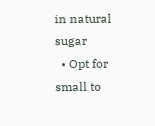in natural sugar
  • Opt for small to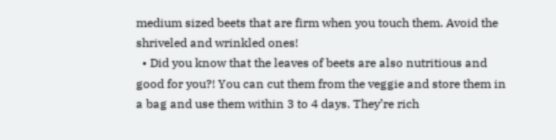medium sized beets that are firm when you touch them. Avoid the shriveled and wrinkled ones!
  • Did you know that the leaves of beets are also nutritious and good for you?! You can cut them from the veggie and store them in a bag and use them within 3 to 4 days. They’re rich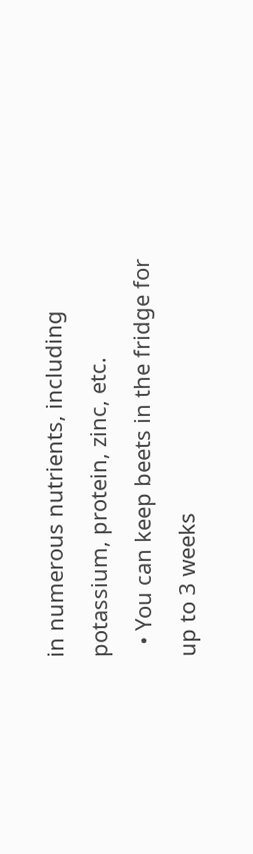in numerous nutrients, including potassium, protein, zinc, etc.
  • You can keep beets in the fridge for up to 3 weeks